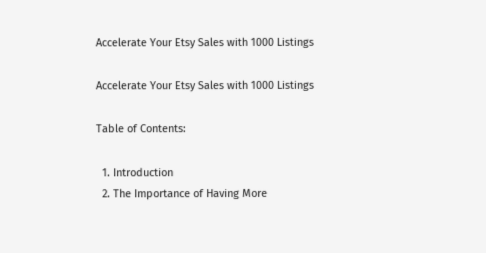Accelerate Your Etsy Sales with 1000 Listings

Accelerate Your Etsy Sales with 1000 Listings

Table of Contents:

  1. Introduction
  2. The Importance of Having More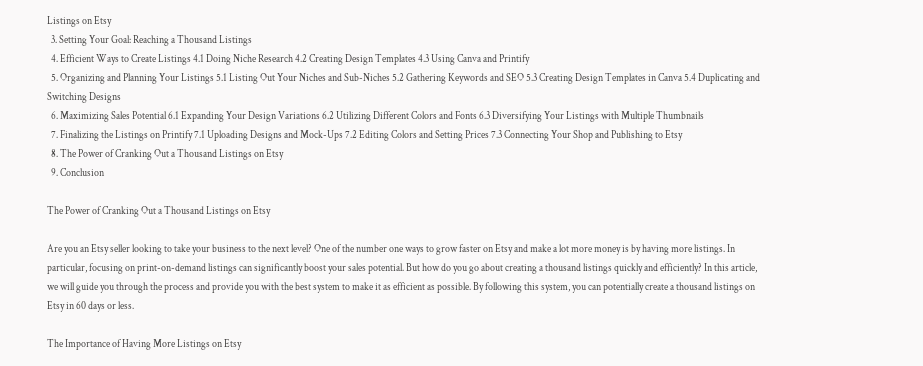Listings on Etsy
  3. Setting Your Goal: Reaching a Thousand Listings
  4. Efficient Ways to Create Listings 4.1 Doing Niche Research 4.2 Creating Design Templates 4.3 Using Canva and Printify
  5. Organizing and Planning Your Listings 5.1 Listing Out Your Niches and Sub-Niches 5.2 Gathering Keywords and SEO 5.3 Creating Design Templates in Canva 5.4 Duplicating and Switching Designs
  6. Maximizing Sales Potential 6.1 Expanding Your Design Variations 6.2 Utilizing Different Colors and Fonts 6.3 Diversifying Your Listings with Multiple Thumbnails
  7. Finalizing the Listings on Printify 7.1 Uploading Designs and Mock-Ups 7.2 Editing Colors and Setting Prices 7.3 Connecting Your Shop and Publishing to Etsy
  8. The Power of Cranking Out a Thousand Listings on Etsy
  9. Conclusion

The Power of Cranking Out a Thousand Listings on Etsy

Are you an Etsy seller looking to take your business to the next level? One of the number one ways to grow faster on Etsy and make a lot more money is by having more listings. In particular, focusing on print-on-demand listings can significantly boost your sales potential. But how do you go about creating a thousand listings quickly and efficiently? In this article, we will guide you through the process and provide you with the best system to make it as efficient as possible. By following this system, you can potentially create a thousand listings on Etsy in 60 days or less.

The Importance of Having More Listings on Etsy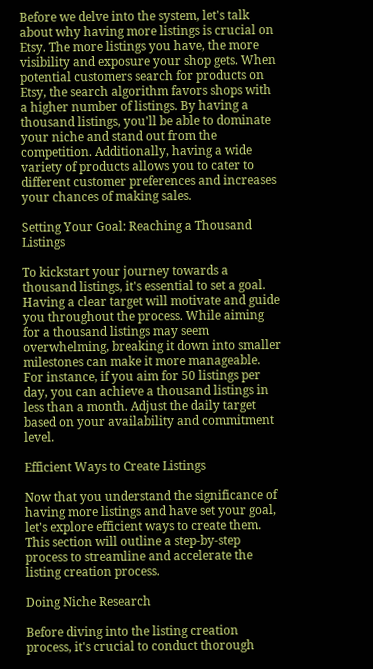Before we delve into the system, let's talk about why having more listings is crucial on Etsy. The more listings you have, the more visibility and exposure your shop gets. When potential customers search for products on Etsy, the search algorithm favors shops with a higher number of listings. By having a thousand listings, you'll be able to dominate your niche and stand out from the competition. Additionally, having a wide variety of products allows you to cater to different customer preferences and increases your chances of making sales.

Setting Your Goal: Reaching a Thousand Listings

To kickstart your journey towards a thousand listings, it's essential to set a goal. Having a clear target will motivate and guide you throughout the process. While aiming for a thousand listings may seem overwhelming, breaking it down into smaller milestones can make it more manageable. For instance, if you aim for 50 listings per day, you can achieve a thousand listings in less than a month. Adjust the daily target based on your availability and commitment level.

Efficient Ways to Create Listings

Now that you understand the significance of having more listings and have set your goal, let's explore efficient ways to create them. This section will outline a step-by-step process to streamline and accelerate the listing creation process.

Doing Niche Research

Before diving into the listing creation process, it's crucial to conduct thorough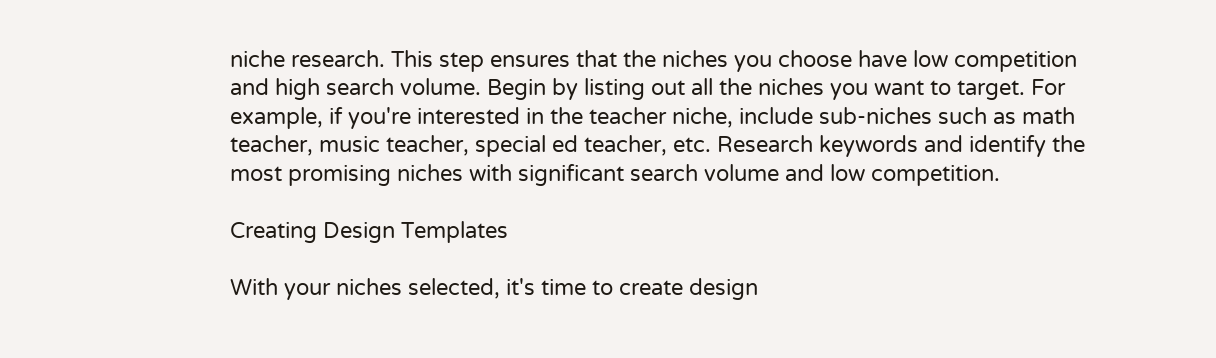niche research. This step ensures that the niches you choose have low competition and high search volume. Begin by listing out all the niches you want to target. For example, if you're interested in the teacher niche, include sub-niches such as math teacher, music teacher, special ed teacher, etc. Research keywords and identify the most promising niches with significant search volume and low competition.

Creating Design Templates

With your niches selected, it's time to create design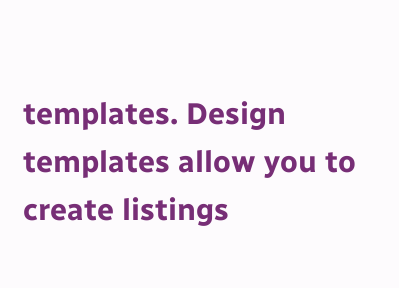templates. Design templates allow you to create listings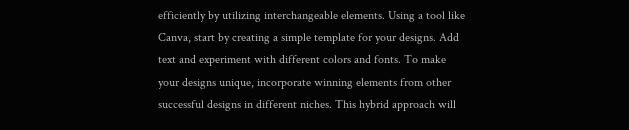efficiently by utilizing interchangeable elements. Using a tool like Canva, start by creating a simple template for your designs. Add text and experiment with different colors and fonts. To make your designs unique, incorporate winning elements from other successful designs in different niches. This hybrid approach will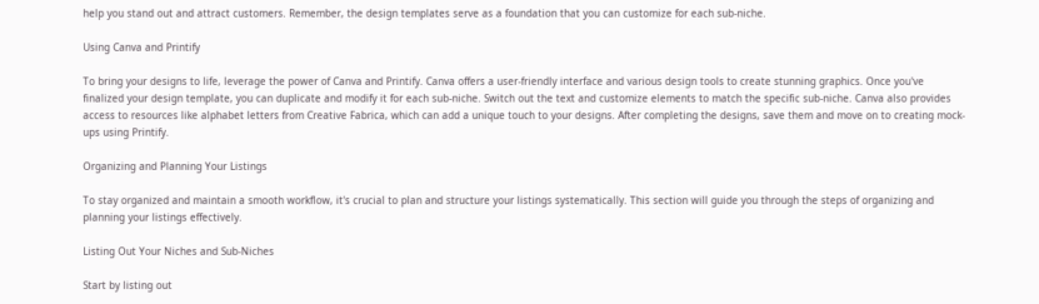help you stand out and attract customers. Remember, the design templates serve as a foundation that you can customize for each sub-niche.

Using Canva and Printify

To bring your designs to life, leverage the power of Canva and Printify. Canva offers a user-friendly interface and various design tools to create stunning graphics. Once you've finalized your design template, you can duplicate and modify it for each sub-niche. Switch out the text and customize elements to match the specific sub-niche. Canva also provides access to resources like alphabet letters from Creative Fabrica, which can add a unique touch to your designs. After completing the designs, save them and move on to creating mock-ups using Printify.

Organizing and Planning Your Listings

To stay organized and maintain a smooth workflow, it's crucial to plan and structure your listings systematically. This section will guide you through the steps of organizing and planning your listings effectively.

Listing Out Your Niches and Sub-Niches

Start by listing out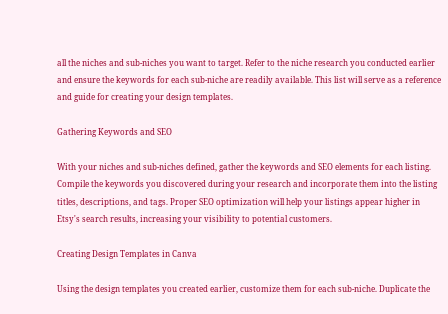all the niches and sub-niches you want to target. Refer to the niche research you conducted earlier and ensure the keywords for each sub-niche are readily available. This list will serve as a reference and guide for creating your design templates.

Gathering Keywords and SEO

With your niches and sub-niches defined, gather the keywords and SEO elements for each listing. Compile the keywords you discovered during your research and incorporate them into the listing titles, descriptions, and tags. Proper SEO optimization will help your listings appear higher in Etsy's search results, increasing your visibility to potential customers.

Creating Design Templates in Canva

Using the design templates you created earlier, customize them for each sub-niche. Duplicate the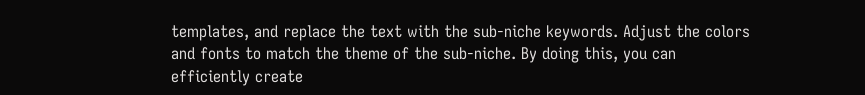templates, and replace the text with the sub-niche keywords. Adjust the colors and fonts to match the theme of the sub-niche. By doing this, you can efficiently create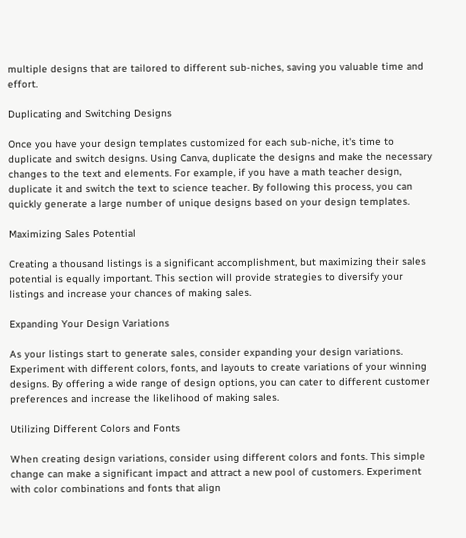multiple designs that are tailored to different sub-niches, saving you valuable time and effort.

Duplicating and Switching Designs

Once you have your design templates customized for each sub-niche, it's time to duplicate and switch designs. Using Canva, duplicate the designs and make the necessary changes to the text and elements. For example, if you have a math teacher design, duplicate it and switch the text to science teacher. By following this process, you can quickly generate a large number of unique designs based on your design templates.

Maximizing Sales Potential

Creating a thousand listings is a significant accomplishment, but maximizing their sales potential is equally important. This section will provide strategies to diversify your listings and increase your chances of making sales.

Expanding Your Design Variations

As your listings start to generate sales, consider expanding your design variations. Experiment with different colors, fonts, and layouts to create variations of your winning designs. By offering a wide range of design options, you can cater to different customer preferences and increase the likelihood of making sales.

Utilizing Different Colors and Fonts

When creating design variations, consider using different colors and fonts. This simple change can make a significant impact and attract a new pool of customers. Experiment with color combinations and fonts that align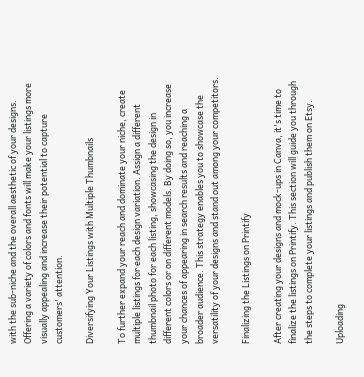with the sub-niche and the overall aesthetic of your designs. Offering a variety of colors and fonts will make your listings more visually appealing and increase their potential to capture customers' attention.

Diversifying Your Listings with Multiple Thumbnails

To further expand your reach and dominate your niche, create multiple listings for each design variation. Assign a different thumbnail photo for each listing, showcasing the design in different colors or on different models. By doing so, you increase your chances of appearing in search results and reaching a broader audience. This strategy enables you to showcase the versatility of your designs and stand out among your competitors.

Finalizing the Listings on Printify

After creating your designs and mock-ups in Canva, it's time to finalize the listings on Printify. This section will guide you through the steps to complete your listings and publish them on Etsy.

Uploading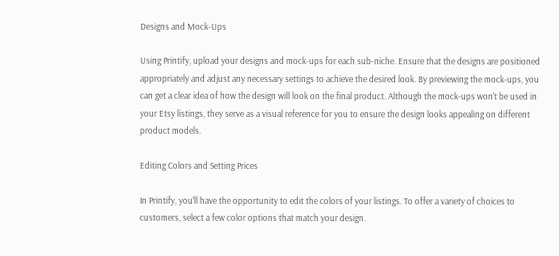Designs and Mock-Ups

Using Printify, upload your designs and mock-ups for each sub-niche. Ensure that the designs are positioned appropriately and adjust any necessary settings to achieve the desired look. By previewing the mock-ups, you can get a clear idea of how the design will look on the final product. Although the mock-ups won't be used in your Etsy listings, they serve as a visual reference for you to ensure the design looks appealing on different product models.

Editing Colors and Setting Prices

In Printify, you'll have the opportunity to edit the colors of your listings. To offer a variety of choices to customers, select a few color options that match your design.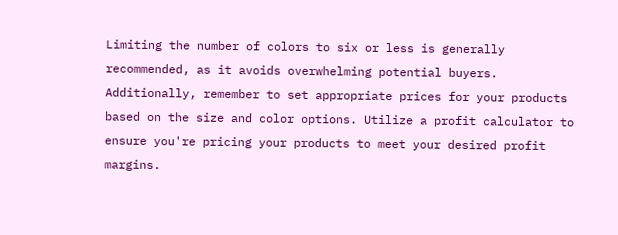Limiting the number of colors to six or less is generally recommended, as it avoids overwhelming potential buyers. Additionally, remember to set appropriate prices for your products based on the size and color options. Utilize a profit calculator to ensure you're pricing your products to meet your desired profit margins.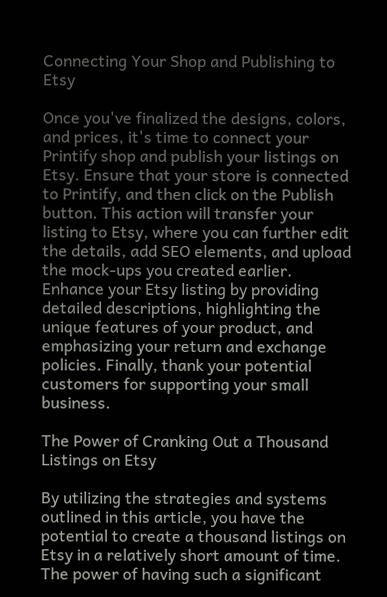Connecting Your Shop and Publishing to Etsy

Once you've finalized the designs, colors, and prices, it's time to connect your Printify shop and publish your listings on Etsy. Ensure that your store is connected to Printify, and then click on the Publish button. This action will transfer your listing to Etsy, where you can further edit the details, add SEO elements, and upload the mock-ups you created earlier. Enhance your Etsy listing by providing detailed descriptions, highlighting the unique features of your product, and emphasizing your return and exchange policies. Finally, thank your potential customers for supporting your small business.

The Power of Cranking Out a Thousand Listings on Etsy

By utilizing the strategies and systems outlined in this article, you have the potential to create a thousand listings on Etsy in a relatively short amount of time. The power of having such a significant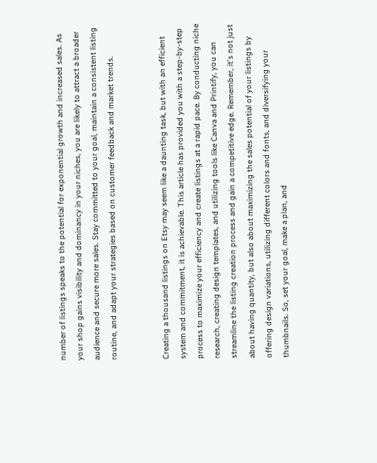number of listings speaks to the potential for exponential growth and increased sales. As your shop gains visibility and dominancy in your niches, you are likely to attract a broader audience and secure more sales. Stay committed to your goal, maintain a consistent listing routine, and adapt your strategies based on customer feedback and market trends.


Creating a thousand listings on Etsy may seem like a daunting task, but with an efficient system and commitment, it is achievable. This article has provided you with a step-by-step process to maximize your efficiency and create listings at a rapid pace. By conducting niche research, creating design templates, and utilizing tools like Canva and Printify, you can streamline the listing creation process and gain a competitive edge. Remember, it's not just about having quantity, but also about maximizing the sales potential of your listings by offering design variations, utilizing different colors and fonts, and diversifying your thumbnails. So, set your goal, make a plan, and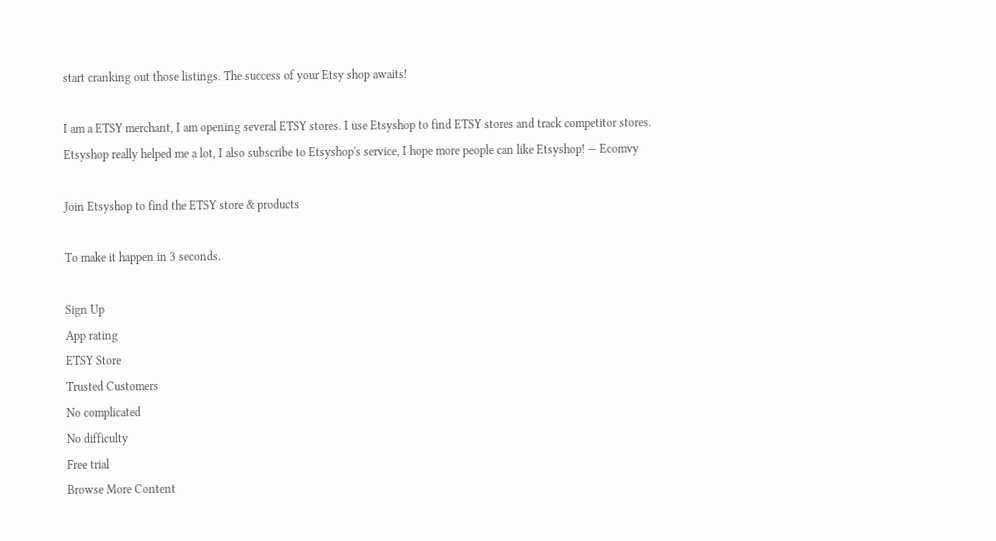start cranking out those listings. The success of your Etsy shop awaits!

I am a ETSY merchant, I am opening several ETSY stores. I use Etsyshop to find ETSY stores and track competitor stores. Etsyshop really helped me a lot, I also subscribe to Etsyshop's service, I hope more people can like Etsyshop! — Ecomvy

Join Etsyshop to find the ETSY store & products

To make it happen in 3 seconds.

Sign Up
App rating
ETSY Store
Trusted Customers
No complicated
No difficulty
Free trial
Browse More Content